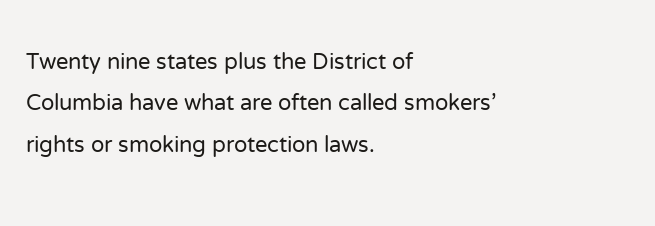Twenty nine states plus the District of Columbia have what are often called smokers’ rights or smoking protection laws.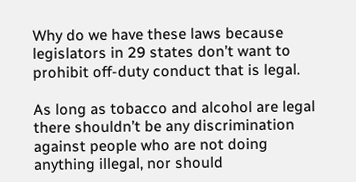Why do we have these laws because legislators in 29 states don’t want to prohibit off-duty conduct that is legal.

As long as tobacco and alcohol are legal there shouldn’t be any discrimination against people who are not doing anything illegal, nor should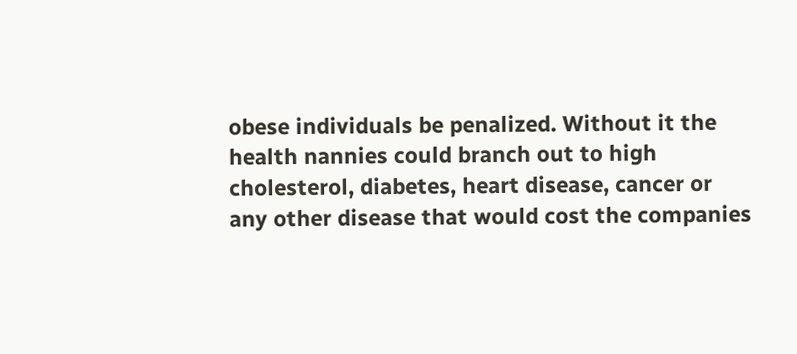obese individuals be penalized. Without it the health nannies could branch out to high cholesterol, diabetes, heart disease, cancer or any other disease that would cost the companies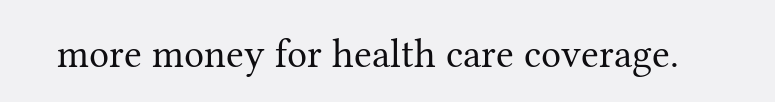more money for health care coverage.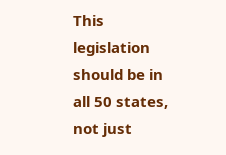This legislation should be in all 50 states, not just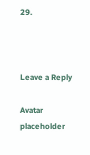29.



Leave a Reply

Avatar placeholder